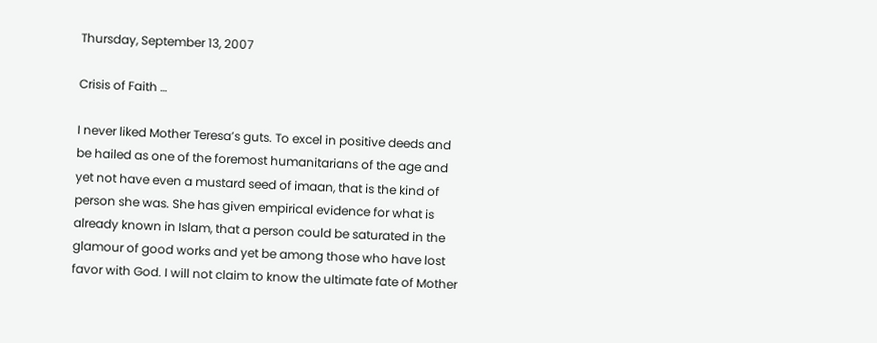Thursday, September 13, 2007

Crisis of Faith …

I never liked Mother Teresa’s guts. To excel in positive deeds and be hailed as one of the foremost humanitarians of the age and yet not have even a mustard seed of imaan, that is the kind of person she was. She has given empirical evidence for what is already known in Islam, that a person could be saturated in the glamour of good works and yet be among those who have lost favor with God. I will not claim to know the ultimate fate of Mother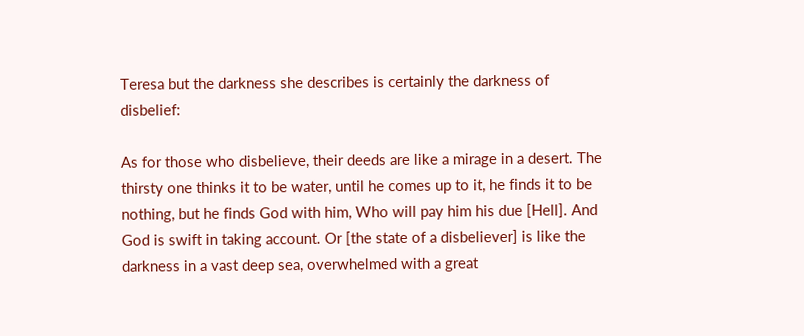Teresa but the darkness she describes is certainly the darkness of disbelief:

As for those who disbelieve, their deeds are like a mirage in a desert. The thirsty one thinks it to be water, until he comes up to it, he finds it to be nothing, but he finds God with him, Who will pay him his due [Hell]. And God is swift in taking account. Or [the state of a disbeliever] is like the darkness in a vast deep sea, overwhelmed with a great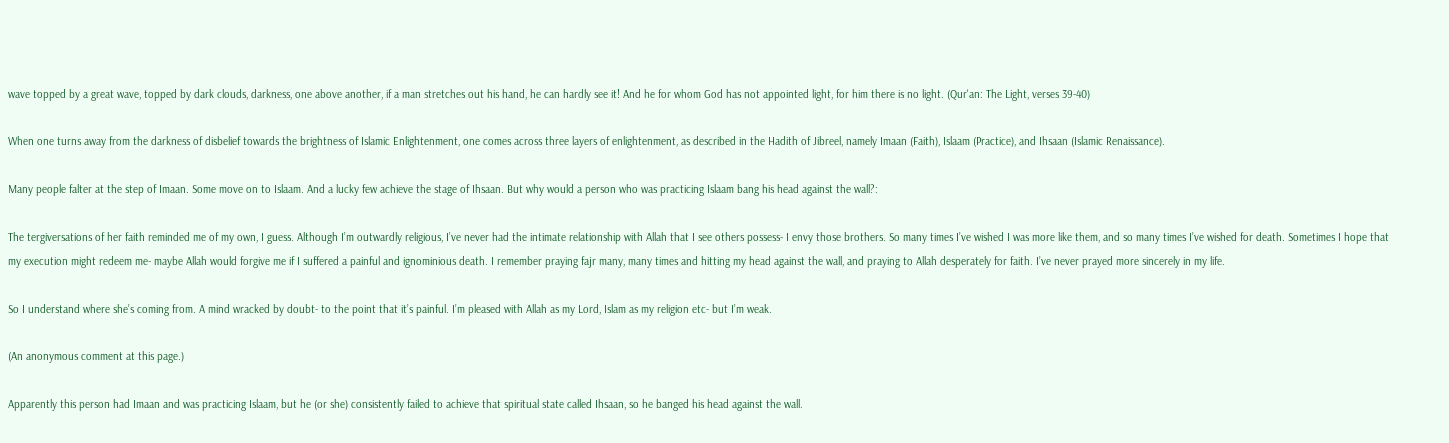wave topped by a great wave, topped by dark clouds, darkness, one above another, if a man stretches out his hand, he can hardly see it! And he for whom God has not appointed light, for him there is no light. (Qur'an: The Light, verses 39-40)

When one turns away from the darkness of disbelief towards the brightness of Islamic Enlightenment, one comes across three layers of enlightenment, as described in the Hadith of Jibreel, namely Imaan (Faith), Islaam (Practice), and Ihsaan (Islamic Renaissance).

Many people falter at the step of Imaan. Some move on to Islaam. And a lucky few achieve the stage of Ihsaan. But why would a person who was practicing Islaam bang his head against the wall?:

The tergiversations of her faith reminded me of my own, I guess. Although I’m outwardly religious, I’ve never had the intimate relationship with Allah that I see others possess- I envy those brothers. So many times I’ve wished I was more like them, and so many times I’ve wished for death. Sometimes I hope that my execution might redeem me- maybe Allah would forgive me if I suffered a painful and ignominious death. I remember praying fajr many, many times and hitting my head against the wall, and praying to Allah desperately for faith. I’ve never prayed more sincerely in my life.

So I understand where she’s coming from. A mind wracked by doubt- to the point that it’s painful. I’m pleased with Allah as my Lord, Islam as my religion etc- but I’m weak.

(An anonymous comment at this page.)

Apparently this person had Imaan and was practicing Islaam, but he (or she) consistently failed to achieve that spiritual state called Ihsaan, so he banged his head against the wall.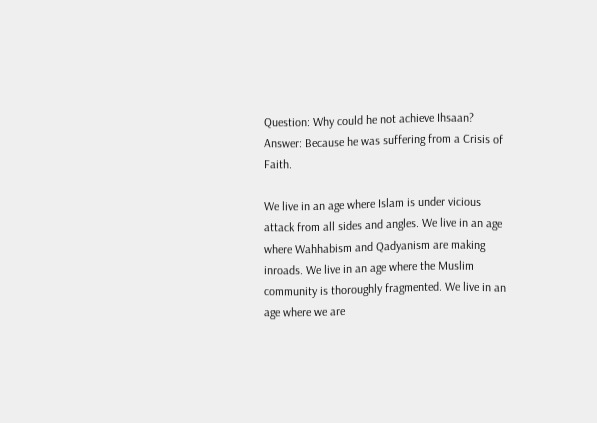Question: Why could he not achieve Ihsaan?
Answer: Because he was suffering from a Crisis of Faith.

We live in an age where Islam is under vicious attack from all sides and angles. We live in an age where Wahhabism and Qadyanism are making inroads. We live in an age where the Muslim community is thoroughly fragmented. We live in an age where we are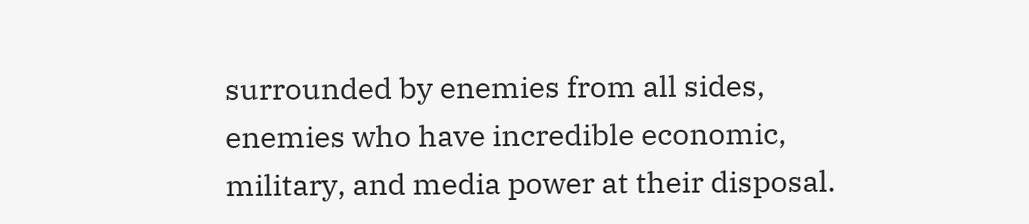surrounded by enemies from all sides, enemies who have incredible economic, military, and media power at their disposal.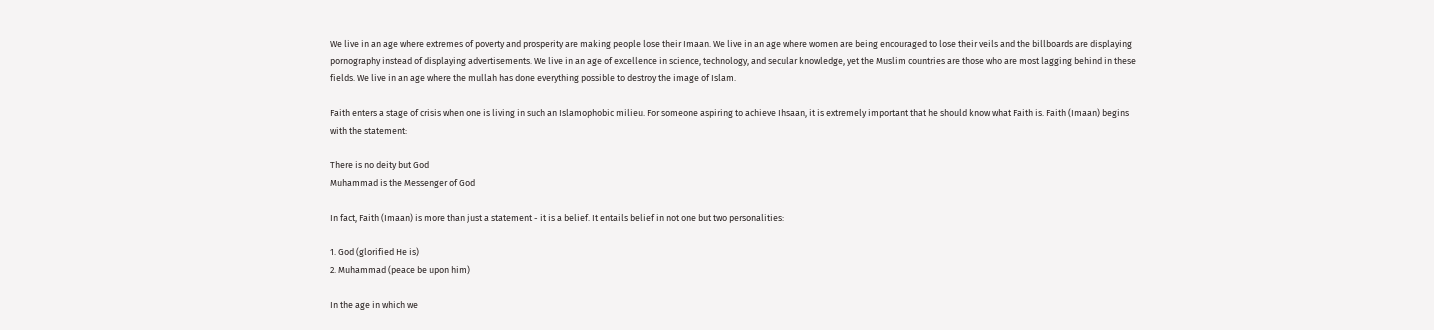We live in an age where extremes of poverty and prosperity are making people lose their Imaan. We live in an age where women are being encouraged to lose their veils and the billboards are displaying pornography instead of displaying advertisements. We live in an age of excellence in science, technology, and secular knowledge, yet the Muslim countries are those who are most lagging behind in these fields. We live in an age where the mullah has done everything possible to destroy the image of Islam.

Faith enters a stage of crisis when one is living in such an Islamophobic milieu. For someone aspiring to achieve Ihsaan, it is extremely important that he should know what Faith is. Faith (Imaan) begins with the statement:

There is no deity but God
Muhammad is the Messenger of God

In fact, Faith (Imaan) is more than just a statement - it is a belief. It entails belief in not one but two personalities:

1. God (glorified He is)
2. Muhammad (peace be upon him)

In the age in which we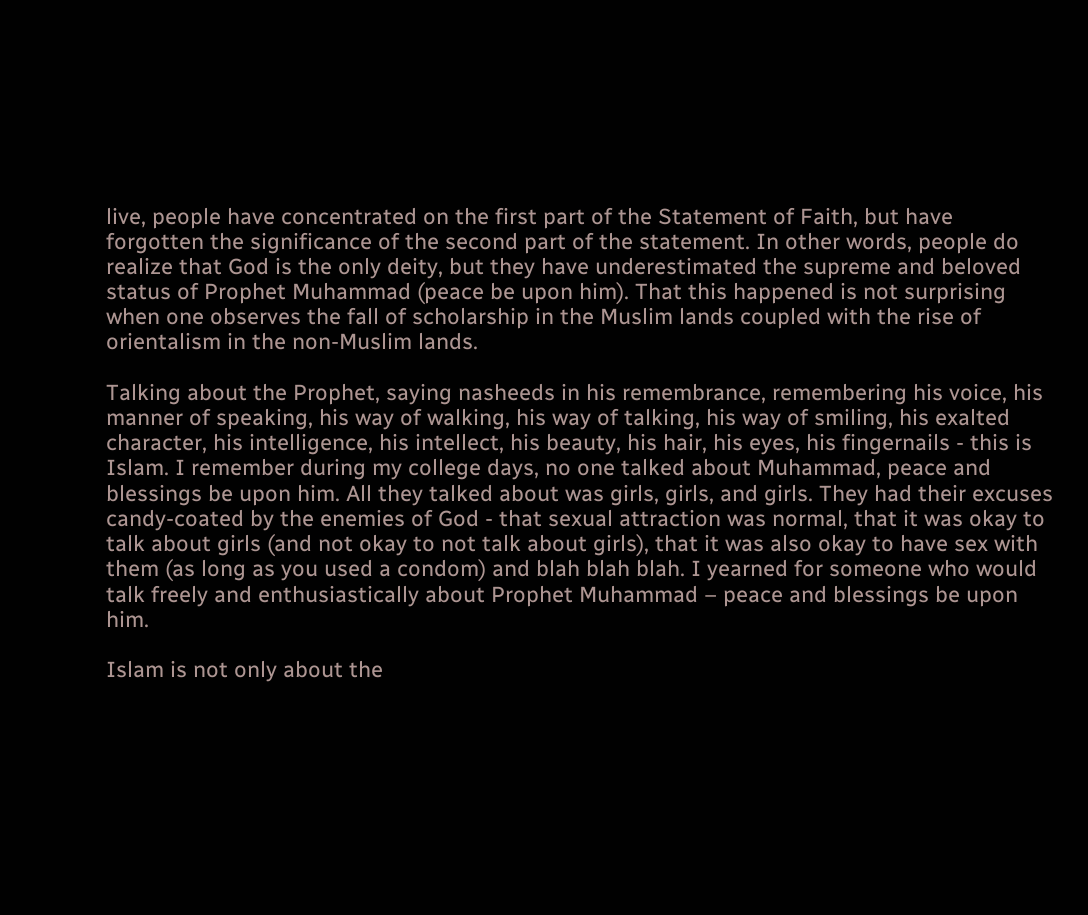live, people have concentrated on the first part of the Statement of Faith, but have forgotten the significance of the second part of the statement. In other words, people do realize that God is the only deity, but they have underestimated the supreme and beloved status of Prophet Muhammad (peace be upon him). That this happened is not surprising when one observes the fall of scholarship in the Muslim lands coupled with the rise of orientalism in the non-Muslim lands.

Talking about the Prophet, saying nasheeds in his remembrance, remembering his voice, his manner of speaking, his way of walking, his way of talking, his way of smiling, his exalted character, his intelligence, his intellect, his beauty, his hair, his eyes, his fingernails - this is Islam. I remember during my college days, no one talked about Muhammad, peace and blessings be upon him. All they talked about was girls, girls, and girls. They had their excuses candy-coated by the enemies of God - that sexual attraction was normal, that it was okay to talk about girls (and not okay to not talk about girls), that it was also okay to have sex with them (as long as you used a condom) and blah blah blah. I yearned for someone who would talk freely and enthusiastically about Prophet Muhammad – peace and blessings be upon him.

Islam is not only about the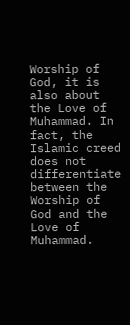Worship of God, it is also about the Love of Muhammad. In fact, the Islamic creed does not differentiate between the Worship of God and the Love of Muhammad.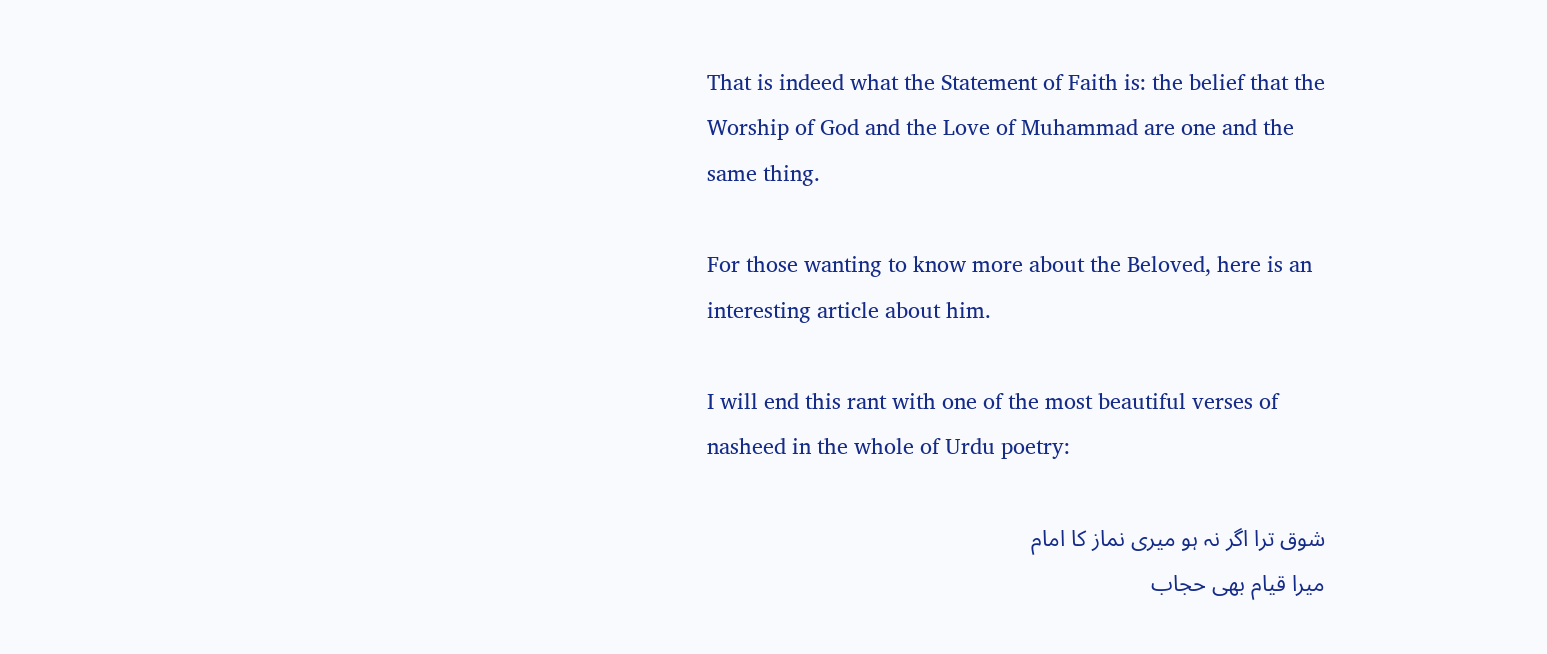That is indeed what the Statement of Faith is: the belief that the Worship of God and the Love of Muhammad are one and the same thing.

For those wanting to know more about the Beloved, here is an interesting article about him.

I will end this rant with one of the most beautiful verses of nasheed in the whole of Urdu poetry:

شوق ترا اگر نہ ہو میری نماز کا امام
میرا قیام بھی حجاب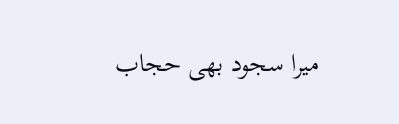میرا سجود بھی حجاب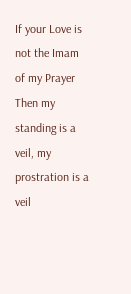If your Love is not the Imam of my Prayer
Then my standing is a veil, my prostration is a veil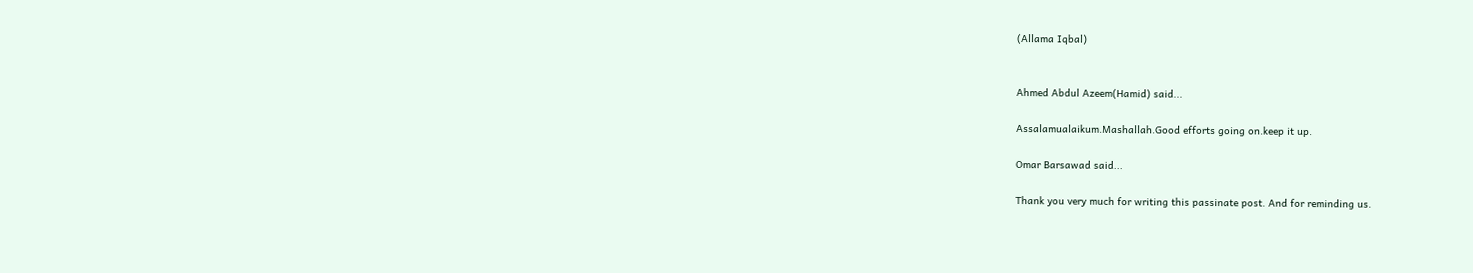(Allama Iqbal)


Ahmed Abdul Azeem(Hamid) said...

Assalamualaikum.Mashallah.Good efforts going on.keep it up.

Omar Barsawad said...

Thank you very much for writing this passinate post. And for reminding us.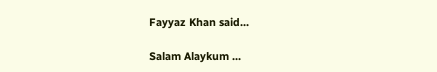Fayyaz Khan said...

Salam Alaykum ...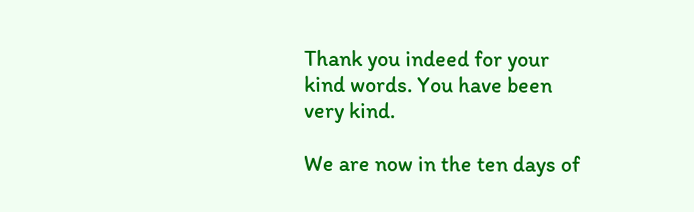Thank you indeed for your kind words. You have been very kind.

We are now in the ten days of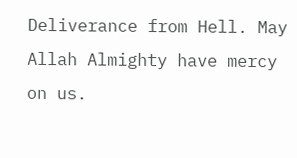Deliverance from Hell. May Allah Almighty have mercy on us.